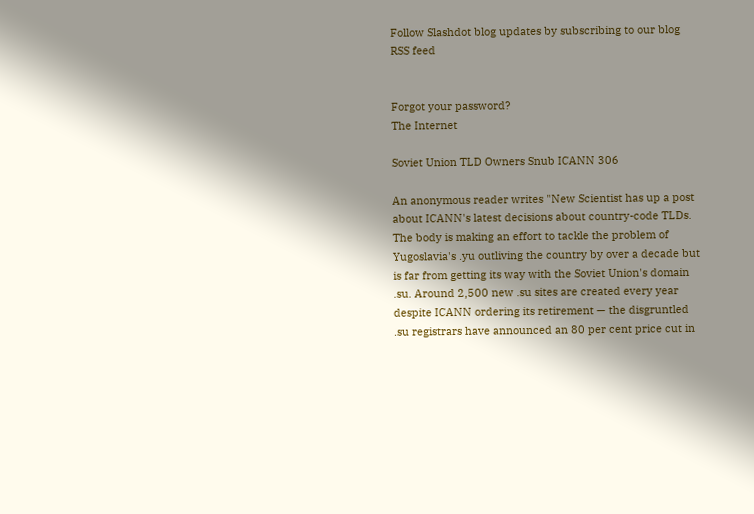Follow Slashdot blog updates by subscribing to our blog RSS feed


Forgot your password?
The Internet

Soviet Union TLD Owners Snub ICANN 306

An anonymous reader writes "New Scientist has up a post about ICANN's latest decisions about country-code TLDs. The body is making an effort to tackle the problem of Yugoslavia's .yu outliving the country by over a decade but is far from getting its way with the Soviet Union's domain .su. Around 2,500 new .su sites are created every year despite ICANN ordering its retirement — the disgruntled .su registrars have announced an 80 per cent price cut in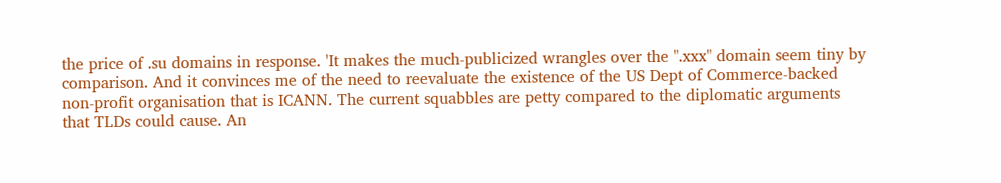the price of .su domains in response. 'It makes the much-publicized wrangles over the ".xxx" domain seem tiny by comparison. And it convinces me of the need to reevaluate the existence of the US Dept of Commerce-backed non-profit organisation that is ICANN. The current squabbles are petty compared to the diplomatic arguments that TLDs could cause. An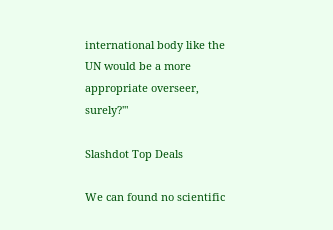international body like the UN would be a more appropriate overseer, surely?'"

Slashdot Top Deals

We can found no scientific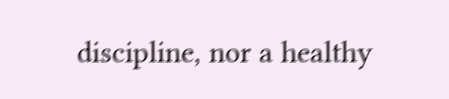discipline, nor a healthy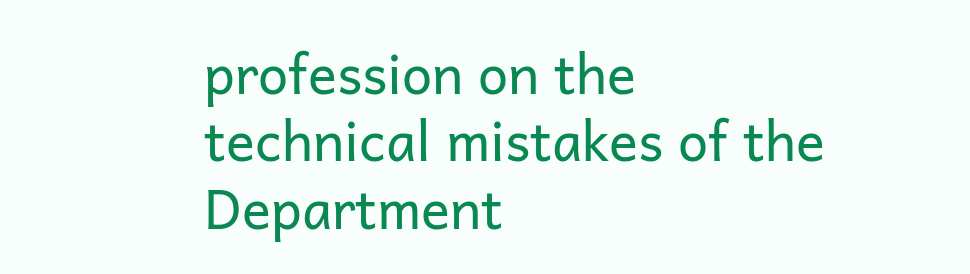profession on the technical mistakes of the Department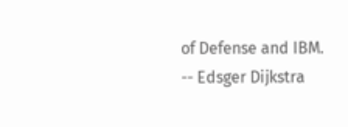of Defense and IBM. -- Edsger Dijkstra